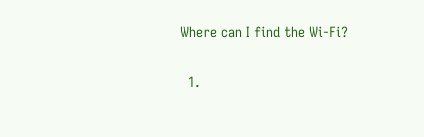Where can I find the Wi-Fi?

  1.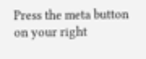Press the meta button on your right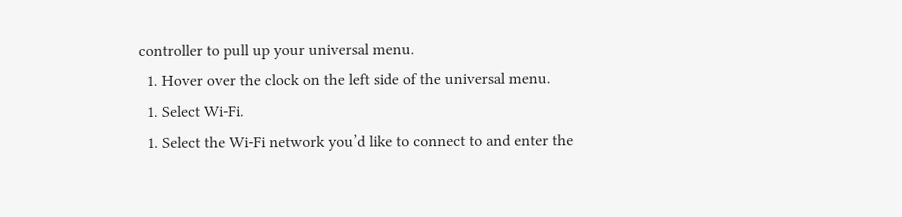controller to pull up your universal menu.
  1. Hover over the clock on the left side of the universal menu.
  1. Select Wi-Fi.
  1. Select the Wi-Fi network you’d like to connect to and enter the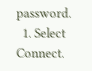password.
  1. Select Connect.